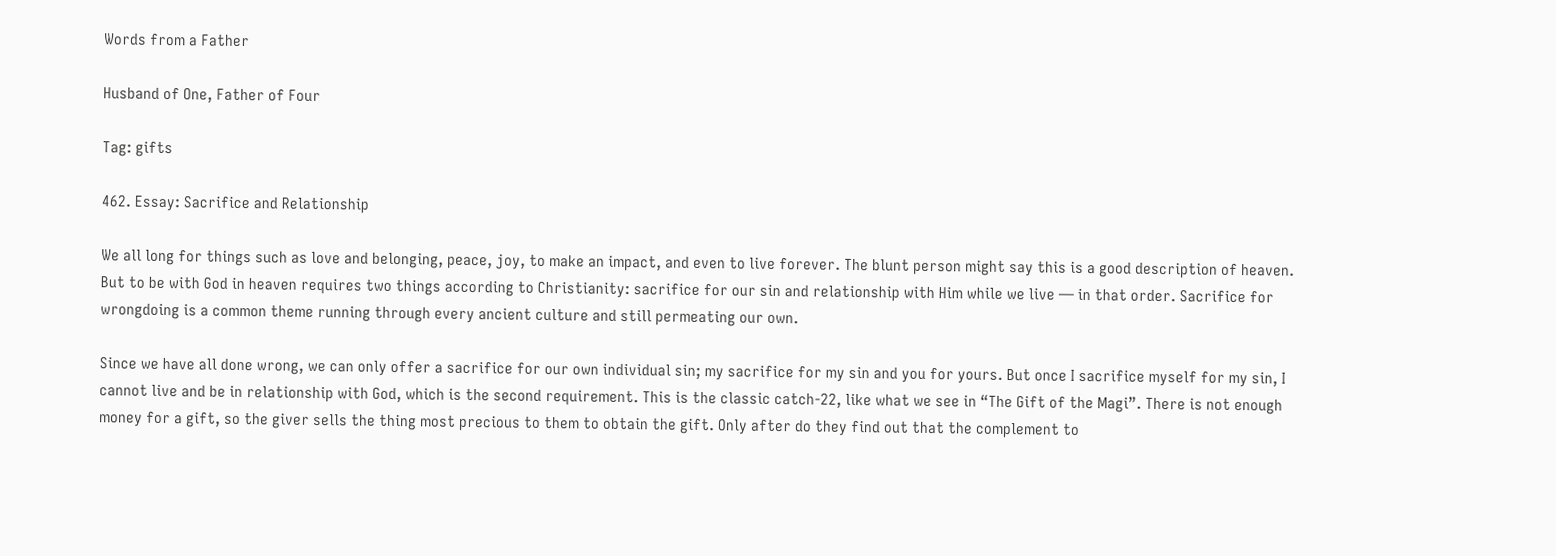Words from a Father

Husband of One, Father of Four

Tag: gifts

462. Essay: Sacrifice and Relationship

We all long for things such as love and belonging, peace, joy, to make an impact, and even to live forever. The blunt person might say this is a good description of heaven. But to be with God in heaven requires two things according to Christianity: sacrifice for our sin and relationship with Him while we live — in that order. Sacrifice for wrongdoing is a common theme running through every ancient culture and still permeating our own.

Since we have all done wrong, we can only offer a sacrifice for our own individual sin; my sacrifice for my sin and you for yours. But once I sacrifice myself for my sin, I cannot live and be in relationship with God, which is the second requirement. This is the classic catch-22, like what we see in “The Gift of the Magi”. There is not enough money for a gift, so the giver sells the thing most precious to them to obtain the gift. Only after do they find out that the complement to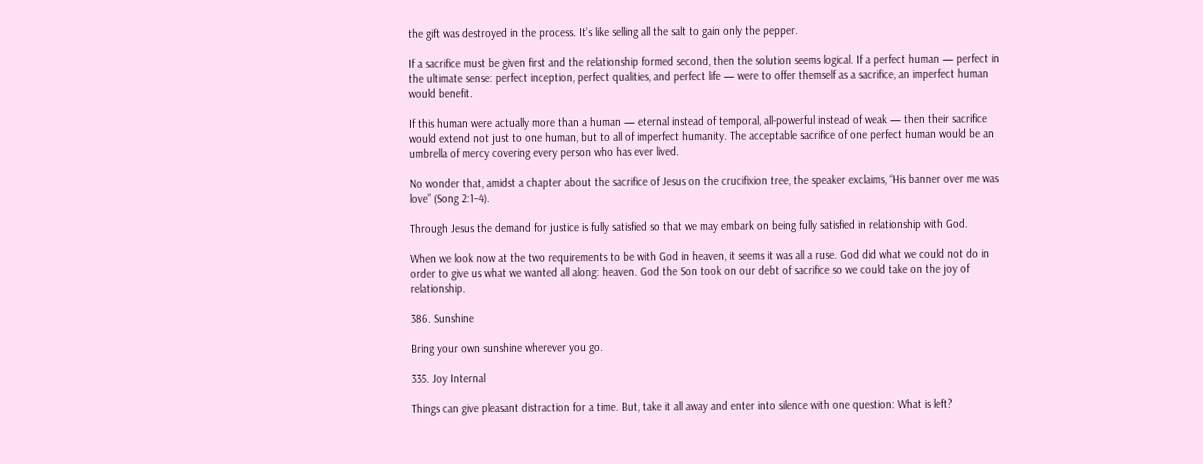the gift was destroyed in the process. It’s like selling all the salt to gain only the pepper.

If a sacrifice must be given first and the relationship formed second, then the solution seems logical. If a perfect human — perfect in the ultimate sense: perfect inception, perfect qualities, and perfect life — were to offer themself as a sacrifice, an imperfect human would benefit.

If this human were actually more than a human — eternal instead of temporal, all-powerful instead of weak — then their sacrifice would extend not just to one human, but to all of imperfect humanity. The acceptable sacrifice of one perfect human would be an umbrella of mercy covering every person who has ever lived.

No wonder that, amidst a chapter about the sacrifice of Jesus on the crucifixion tree, the speaker exclaims, “His banner over me was love” (Song 2:1–4).

Through Jesus the demand for justice is fully satisfied so that we may embark on being fully satisfied in relationship with God.

When we look now at the two requirements to be with God in heaven, it seems it was all a ruse. God did what we could not do in order to give us what we wanted all along: heaven. God the Son took on our debt of sacrifice so we could take on the joy of relationship.

386. Sunshine

Bring your own sunshine wherever you go.

335. Joy Internal

Things can give pleasant distraction for a time. But, take it all away and enter into silence with one question: What is left?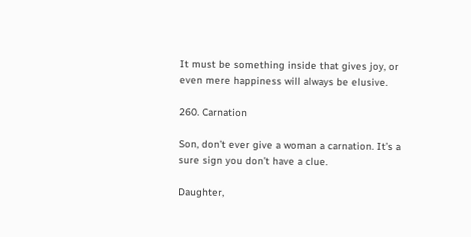It must be something inside that gives joy, or even mere happiness will always be elusive.

260. Carnation

Son, don’t ever give a woman a carnation. It’s a sure sign you don’t have a clue.

Daughter,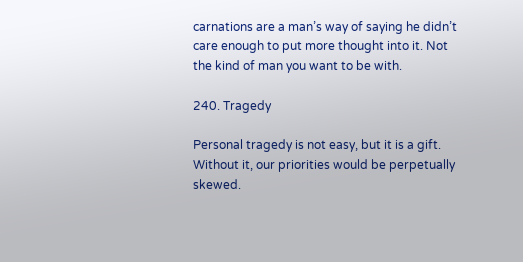carnations are a man’s way of saying he didn’t care enough to put more thought into it. Not the kind of man you want to be with.

240. Tragedy

Personal tragedy is not easy, but it is a gift. Without it, our priorities would be perpetually skewed.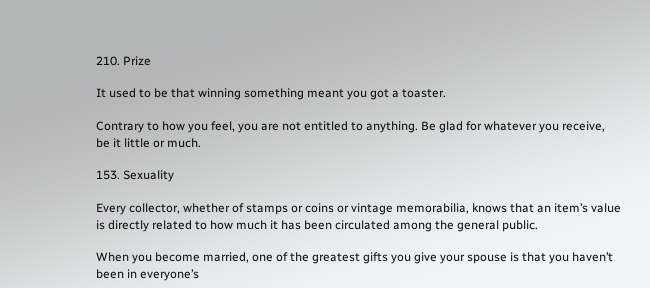210. Prize

It used to be that winning something meant you got a toaster.

Contrary to how you feel, you are not entitled to anything. Be glad for whatever you receive, be it little or much.

153. Sexuality

Every collector, whether of stamps or coins or vintage memorabilia, knows that an item’s value is directly related to how much it has been circulated among the general public.

When you become married, one of the greatest gifts you give your spouse is that you haven’t been in everyone’s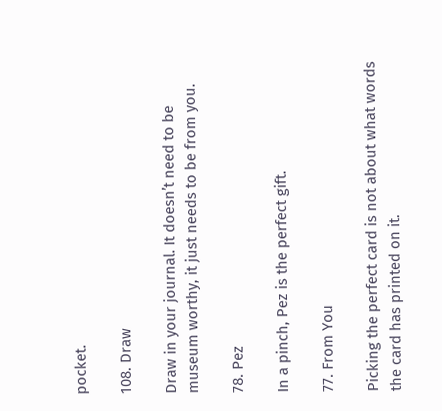pocket.

108. Draw

Draw in your journal. It doesn’t need to be museum worthy, it just needs to be from you.

78. Pez

In a pinch, Pez is the perfect gift.

77. From You

Picking the perfect card is not about what words the card has printed on it.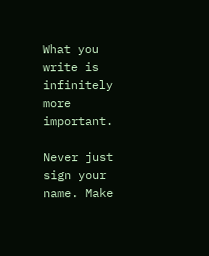What you write is infinitely more important.

Never just sign your name. Make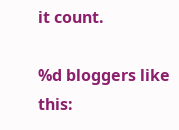it count.

%d bloggers like this: